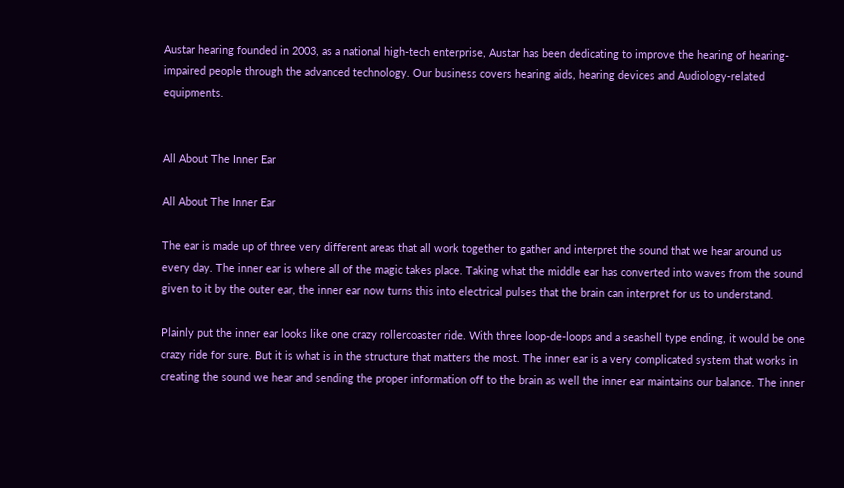Austar hearing founded in 2003, as a national high-tech enterprise, Austar has been dedicating to improve the hearing of hearing-impaired people through the advanced technology. Our business covers hearing aids, hearing devices and Audiology-related equipments.


All About The Inner Ear

All About The Inner Ear

The ear is made up of three very different areas that all work together to gather and interpret the sound that we hear around us every day. The inner ear is where all of the magic takes place. Taking what the middle ear has converted into waves from the sound given to it by the outer ear, the inner ear now turns this into electrical pulses that the brain can interpret for us to understand.

Plainly put the inner ear looks like one crazy rollercoaster ride. With three loop-de-loops and a seashell type ending, it would be one crazy ride for sure. But it is what is in the structure that matters the most. The inner ear is a very complicated system that works in creating the sound we hear and sending the proper information off to the brain as well the inner ear maintains our balance. The inner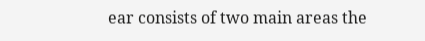ear consists of two main areas the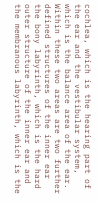cochlea, which is the hearing part of the ear and the vestibular system, which is the balance area of the ear. Within these two areas are two further defined structures of the inner ear the bony labyrinth, which is the hard outer structure of the inner ear and the membranous labyrinth, which is the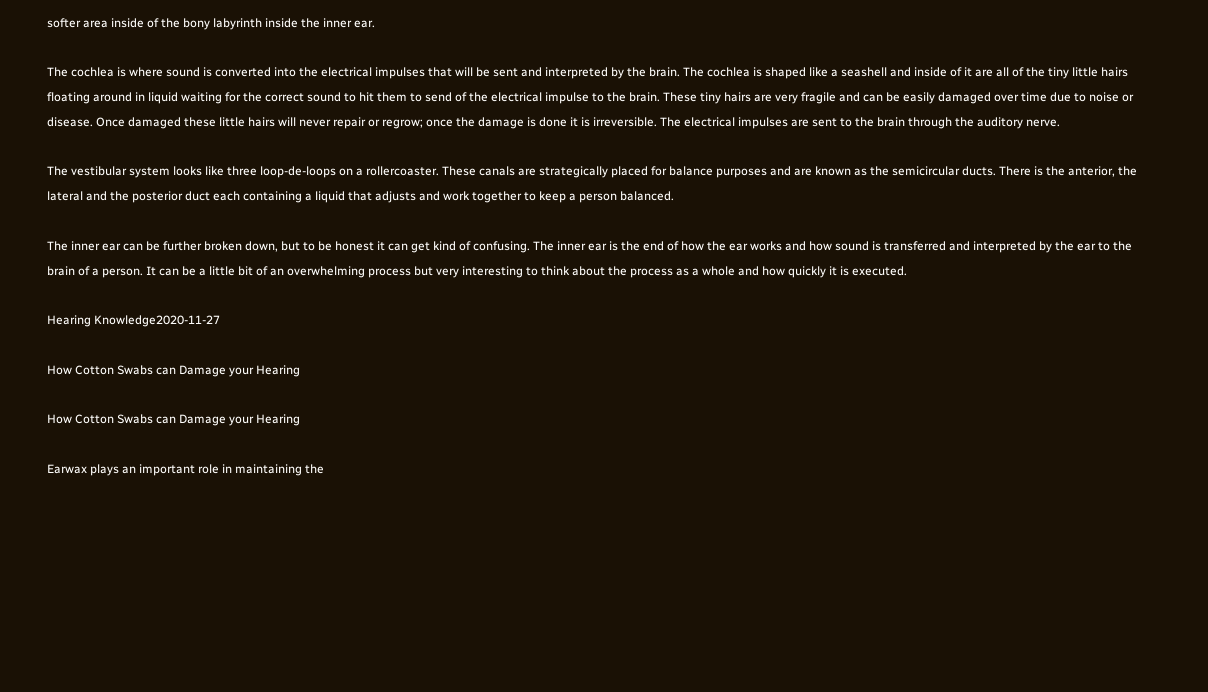softer area inside of the bony labyrinth inside the inner ear.

The cochlea is where sound is converted into the electrical impulses that will be sent and interpreted by the brain. The cochlea is shaped like a seashell and inside of it are all of the tiny little hairs floating around in liquid waiting for the correct sound to hit them to send of the electrical impulse to the brain. These tiny hairs are very fragile and can be easily damaged over time due to noise or disease. Once damaged these little hairs will never repair or regrow; once the damage is done it is irreversible. The electrical impulses are sent to the brain through the auditory nerve.

The vestibular system looks like three loop-de-loops on a rollercoaster. These canals are strategically placed for balance purposes and are known as the semicircular ducts. There is the anterior, the lateral and the posterior duct each containing a liquid that adjusts and work together to keep a person balanced.

The inner ear can be further broken down, but to be honest it can get kind of confusing. The inner ear is the end of how the ear works and how sound is transferred and interpreted by the ear to the brain of a person. It can be a little bit of an overwhelming process but very interesting to think about the process as a whole and how quickly it is executed.

Hearing Knowledge2020-11-27

How Cotton Swabs can Damage your Hearing

How Cotton Swabs can Damage your Hearing

Earwax plays an important role in maintaining the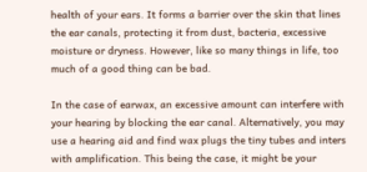health of your ears. It forms a barrier over the skin that lines the ear canals, protecting it from dust, bacteria, excessive moisture or dryness. However, like so many things in life, too much of a good thing can be bad.

In the case of earwax, an excessive amount can interfere with your hearing by blocking the ear canal. Alternatively, you may use a hearing aid and find wax plugs the tiny tubes and inters with amplification. This being the case, it might be your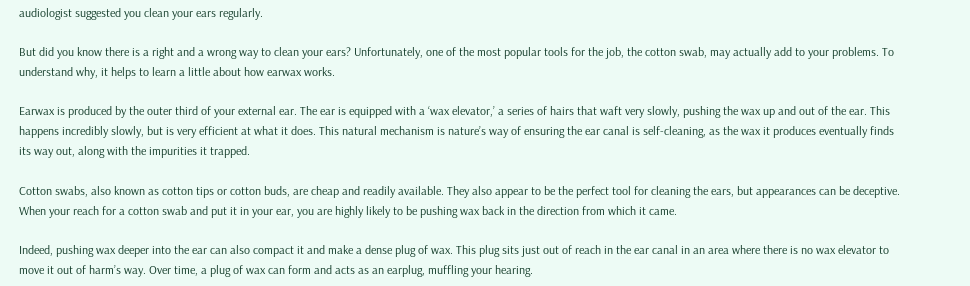audiologist suggested you clean your ears regularly.

But did you know there is a right and a wrong way to clean your ears? Unfortunately, one of the most popular tools for the job, the cotton swab, may actually add to your problems. To understand why, it helps to learn a little about how earwax works.

Earwax is produced by the outer third of your external ear. The ear is equipped with a ‘wax elevator,’ a series of hairs that waft very slowly, pushing the wax up and out of the ear. This happens incredibly slowly, but is very efficient at what it does. This natural mechanism is nature’s way of ensuring the ear canal is self-cleaning, as the wax it produces eventually finds its way out, along with the impurities it trapped.

Cotton swabs, also known as cotton tips or cotton buds, are cheap and readily available. They also appear to be the perfect tool for cleaning the ears, but appearances can be deceptive. When your reach for a cotton swab and put it in your ear, you are highly likely to be pushing wax back in the direction from which it came.

Indeed, pushing wax deeper into the ear can also compact it and make a dense plug of wax. This plug sits just out of reach in the ear canal in an area where there is no wax elevator to move it out of harm’s way. Over time, a plug of wax can form and acts as an earplug, muffling your hearing.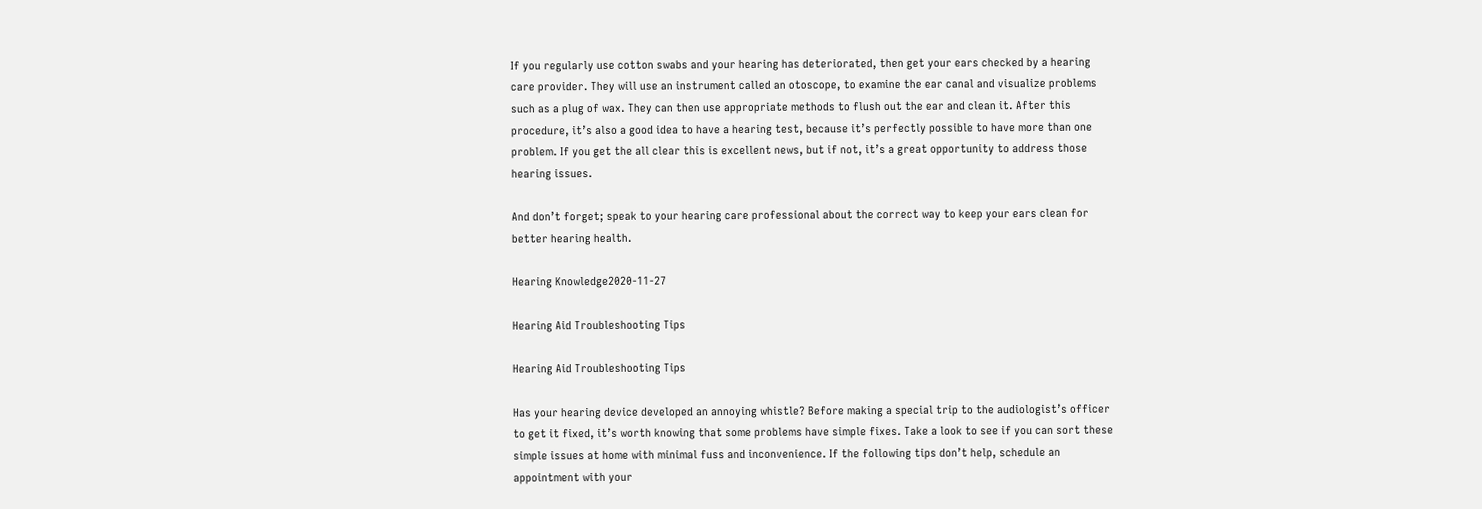If you regularly use cotton swabs and your hearing has deteriorated, then get your ears checked by a hearing care provider. They will use an instrument called an otoscope, to examine the ear canal and visualize problems such as a plug of wax. They can then use appropriate methods to flush out the ear and clean it. After this procedure, it’s also a good idea to have a hearing test, because it’s perfectly possible to have more than one problem. If you get the all clear this is excellent news, but if not, it’s a great opportunity to address those hearing issues.

And don’t forget; speak to your hearing care professional about the correct way to keep your ears clean for better hearing health.

Hearing Knowledge2020-11-27

Hearing Aid Troubleshooting Tips

Hearing Aid Troubleshooting Tips

Has your hearing device developed an annoying whistle? Before making a special trip to the audiologist’s officer to get it fixed, it’s worth knowing that some problems have simple fixes. Take a look to see if you can sort these simple issues at home with minimal fuss and inconvenience. If the following tips don’t help, schedule an appointment with your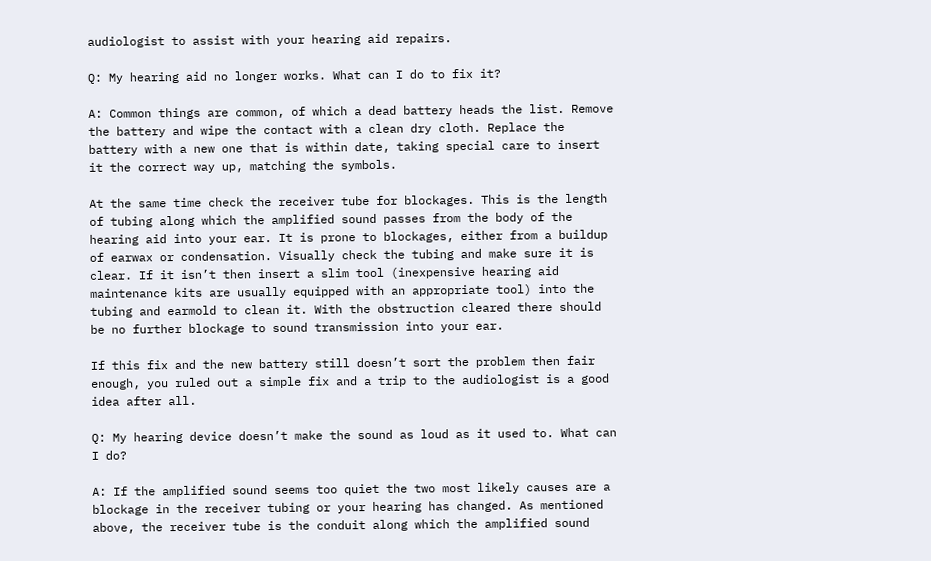audiologist to assist with your hearing aid repairs.

Q: My hearing aid no longer works. What can I do to fix it?

A: Common things are common, of which a dead battery heads the list. Remove the battery and wipe the contact with a clean dry cloth. Replace the battery with a new one that is within date, taking special care to insert it the correct way up, matching the symbols.

At the same time check the receiver tube for blockages. This is the length of tubing along which the amplified sound passes from the body of the hearing aid into your ear. It is prone to blockages, either from a buildup of earwax or condensation. Visually check the tubing and make sure it is clear. If it isn’t then insert a slim tool (inexpensive hearing aid maintenance kits are usually equipped with an appropriate tool) into the tubing and earmold to clean it. With the obstruction cleared there should be no further blockage to sound transmission into your ear.

If this fix and the new battery still doesn’t sort the problem then fair enough, you ruled out a simple fix and a trip to the audiologist is a good idea after all.

Q: My hearing device doesn’t make the sound as loud as it used to. What can I do?

A: If the amplified sound seems too quiet the two most likely causes are a blockage in the receiver tubing or your hearing has changed. As mentioned above, the receiver tube is the conduit along which the amplified sound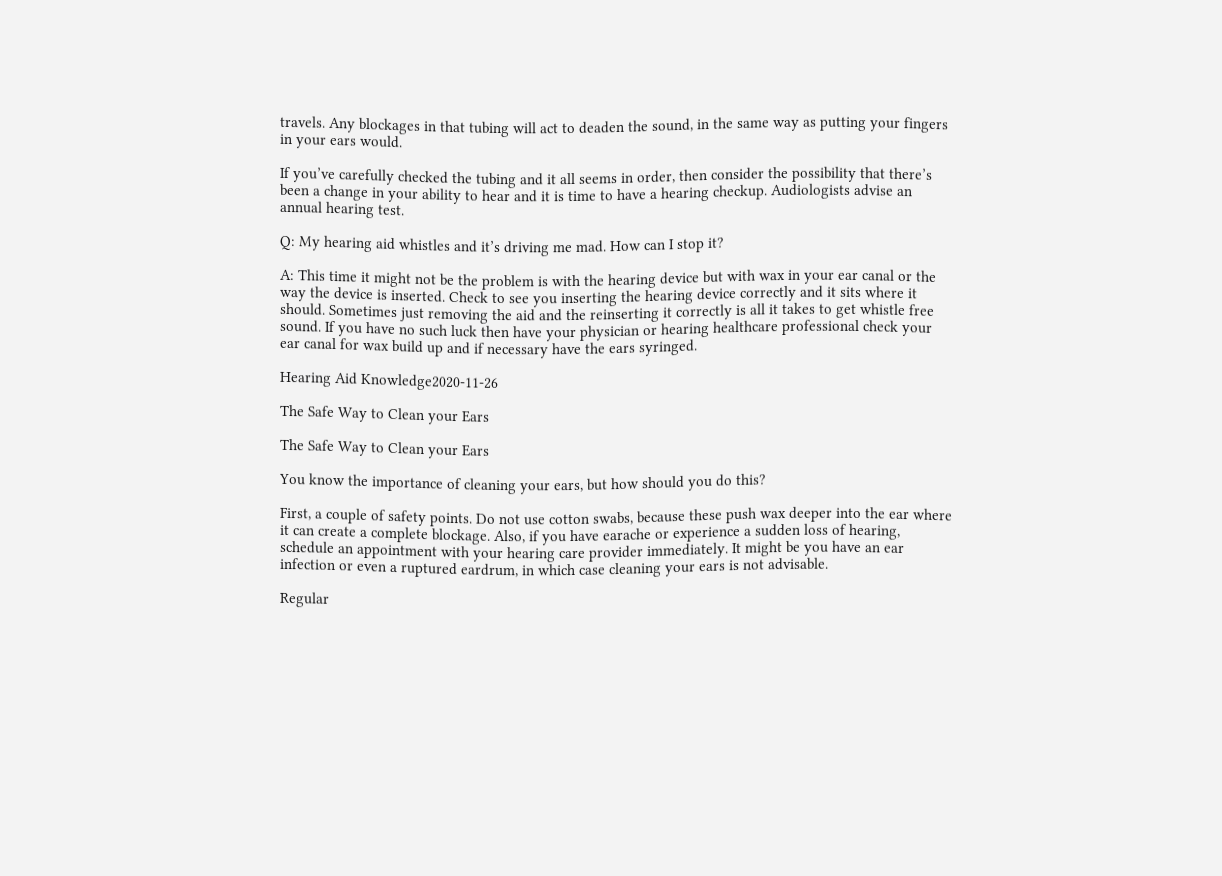travels. Any blockages in that tubing will act to deaden the sound, in the same way as putting your fingers in your ears would.

If you’ve carefully checked the tubing and it all seems in order, then consider the possibility that there’s been a change in your ability to hear and it is time to have a hearing checkup. Audiologists advise an annual hearing test.

Q: My hearing aid whistles and it’s driving me mad. How can I stop it?

A: This time it might not be the problem is with the hearing device but with wax in your ear canal or the way the device is inserted. Check to see you inserting the hearing device correctly and it sits where it should. Sometimes just removing the aid and the reinserting it correctly is all it takes to get whistle free sound. If you have no such luck then have your physician or hearing healthcare professional check your ear canal for wax build up and if necessary have the ears syringed.

Hearing Aid Knowledge2020-11-26

The Safe Way to Clean your Ears

The Safe Way to Clean your Ears

You know the importance of cleaning your ears, but how should you do this?

First, a couple of safety points. Do not use cotton swabs, because these push wax deeper into the ear where it can create a complete blockage. Also, if you have earache or experience a sudden loss of hearing, schedule an appointment with your hearing care provider immediately. It might be you have an ear infection or even a ruptured eardrum, in which case cleaning your ears is not advisable.

Regular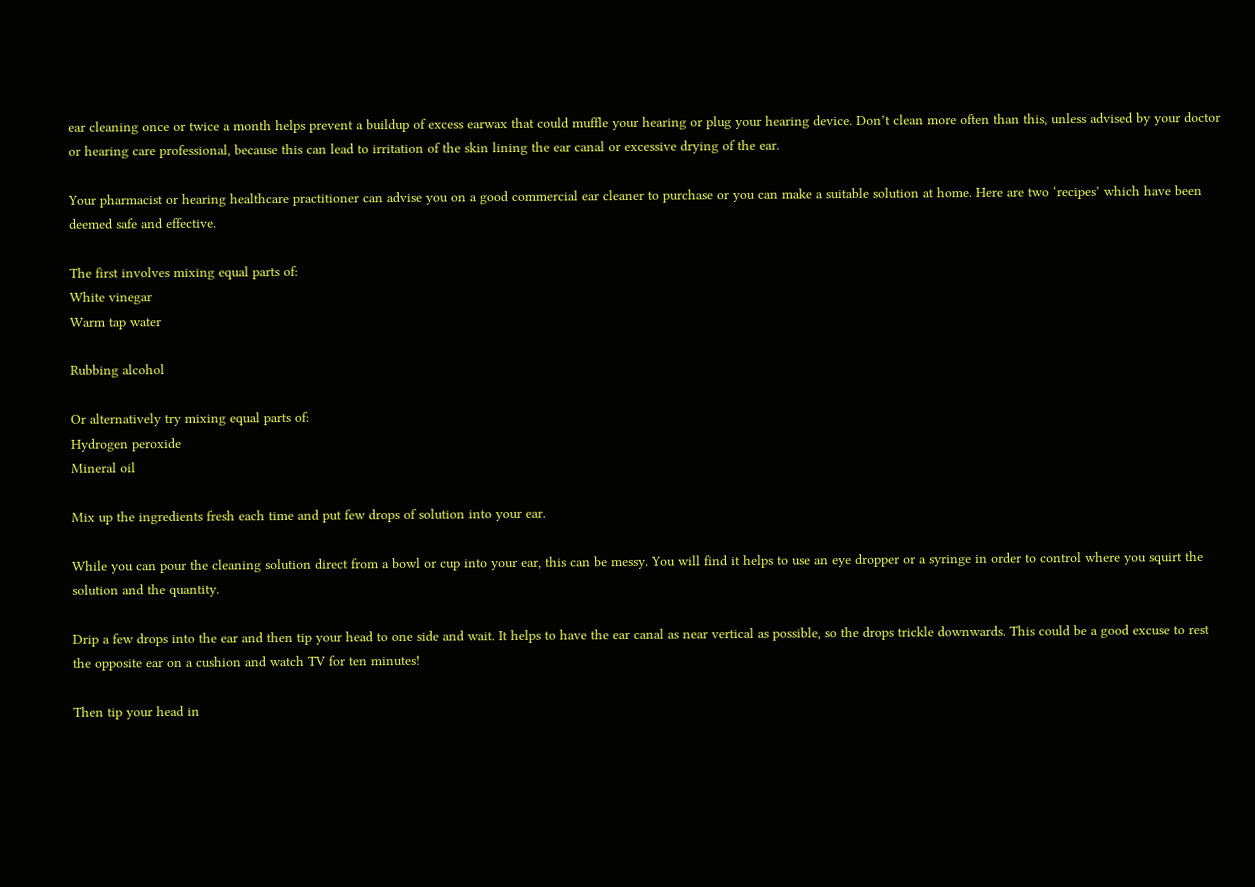ear cleaning once or twice a month helps prevent a buildup of excess earwax that could muffle your hearing or plug your hearing device. Don’t clean more often than this, unless advised by your doctor or hearing care professional, because this can lead to irritation of the skin lining the ear canal or excessive drying of the ear.

Your pharmacist or hearing healthcare practitioner can advise you on a good commercial ear cleaner to purchase or you can make a suitable solution at home. Here are two ‘recipes’ which have been deemed safe and effective.

The first involves mixing equal parts of:
White vinegar
Warm tap water

Rubbing alcohol

Or alternatively try mixing equal parts of:
Hydrogen peroxide
Mineral oil

Mix up the ingredients fresh each time and put few drops of solution into your ear.

While you can pour the cleaning solution direct from a bowl or cup into your ear, this can be messy. You will find it helps to use an eye dropper or a syringe in order to control where you squirt the solution and the quantity.

Drip a few drops into the ear and then tip your head to one side and wait. It helps to have the ear canal as near vertical as possible, so the drops trickle downwards. This could be a good excuse to rest the opposite ear on a cushion and watch TV for ten minutes!

Then tip your head in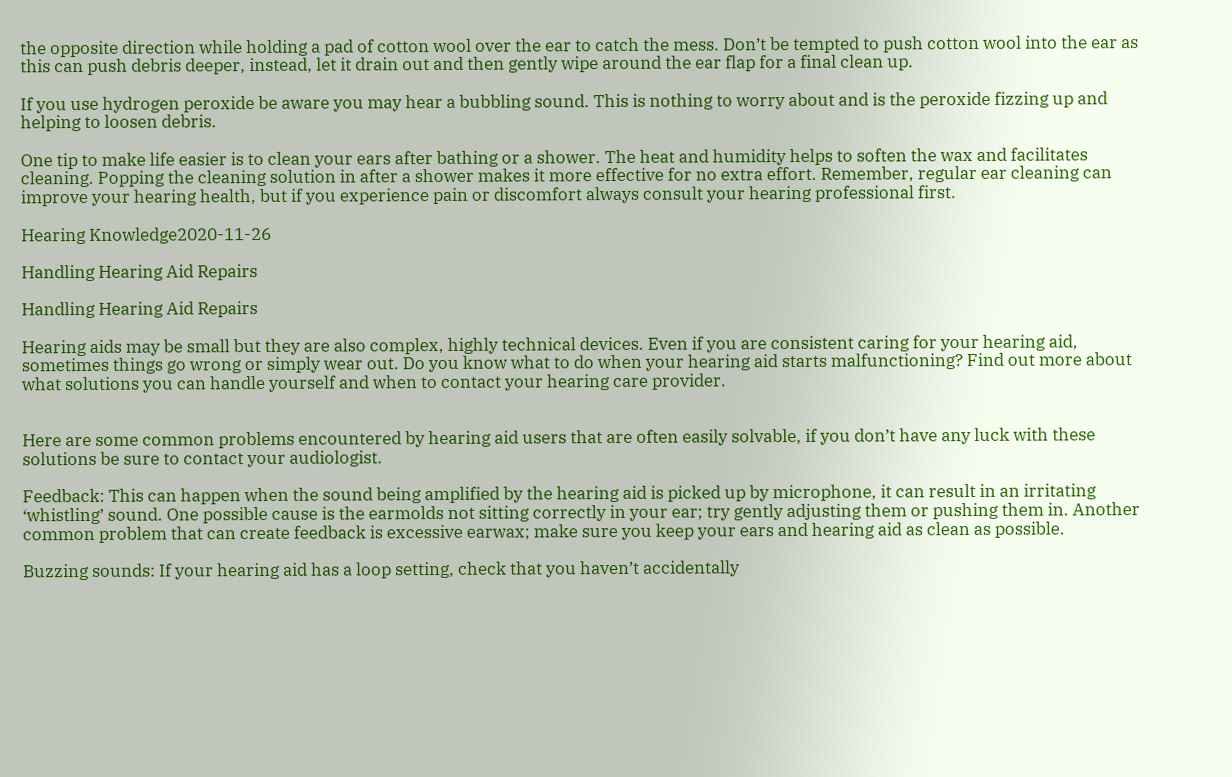the opposite direction while holding a pad of cotton wool over the ear to catch the mess. Don’t be tempted to push cotton wool into the ear as this can push debris deeper, instead, let it drain out and then gently wipe around the ear flap for a final clean up.

If you use hydrogen peroxide be aware you may hear a bubbling sound. This is nothing to worry about and is the peroxide fizzing up and helping to loosen debris.

One tip to make life easier is to clean your ears after bathing or a shower. The heat and humidity helps to soften the wax and facilitates cleaning. Popping the cleaning solution in after a shower makes it more effective for no extra effort. Remember, regular ear cleaning can improve your hearing health, but if you experience pain or discomfort always consult your hearing professional first.

Hearing Knowledge2020-11-26

Handling Hearing Aid Repairs

Handling Hearing Aid Repairs

Hearing aids may be small but they are also complex, highly technical devices. Even if you are consistent caring for your hearing aid, sometimes things go wrong or simply wear out. Do you know what to do when your hearing aid starts malfunctioning? Find out more about what solutions you can handle yourself and when to contact your hearing care provider.


Here are some common problems encountered by hearing aid users that are often easily solvable, if you don’t have any luck with these solutions be sure to contact your audiologist.

Feedback: This can happen when the sound being amplified by the hearing aid is picked up by microphone, it can result in an irritating ‘whistling’ sound. One possible cause is the earmolds not sitting correctly in your ear; try gently adjusting them or pushing them in. Another common problem that can create feedback is excessive earwax; make sure you keep your ears and hearing aid as clean as possible.

Buzzing sounds: If your hearing aid has a loop setting, check that you haven’t accidentally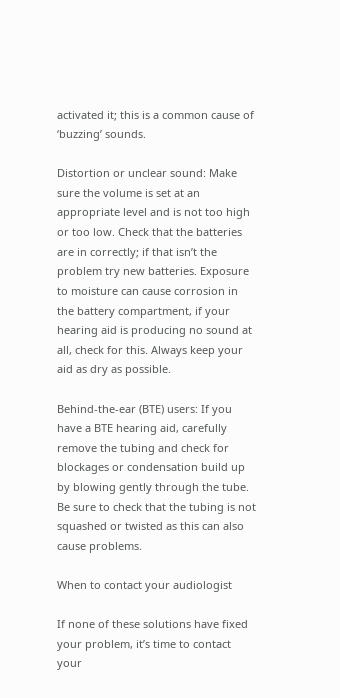activated it; this is a common cause of ‘buzzing’ sounds.

Distortion or unclear sound: Make sure the volume is set at an appropriate level and is not too high or too low. Check that the batteries are in correctly; if that isn’t the problem try new batteries. Exposure to moisture can cause corrosion in the battery compartment, if your hearing aid is producing no sound at all, check for this. Always keep your aid as dry as possible.

Behind-the-ear (BTE) users: If you have a BTE hearing aid, carefully remove the tubing and check for blockages or condensation build up by blowing gently through the tube. Be sure to check that the tubing is not squashed or twisted as this can also cause problems.

When to contact your audiologist

If none of these solutions have fixed your problem, it’s time to contact your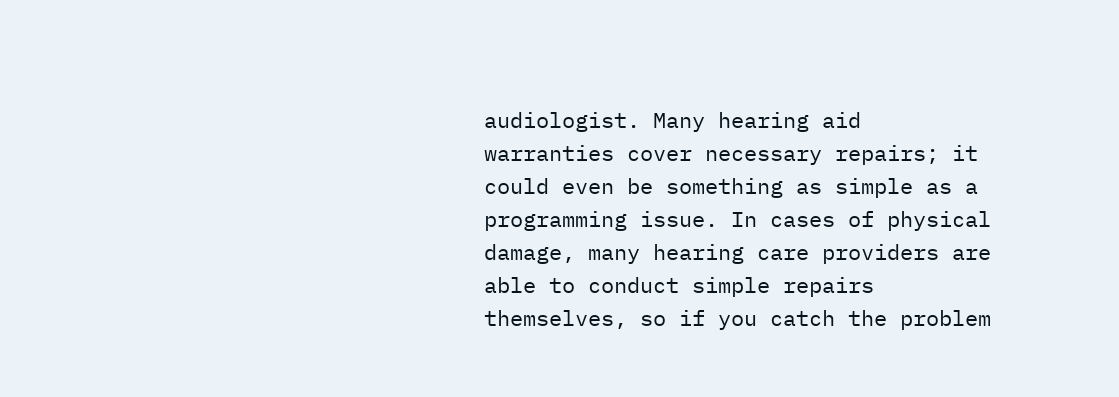audiologist. Many hearing aid warranties cover necessary repairs; it could even be something as simple as a programming issue. In cases of physical damage, many hearing care providers are able to conduct simple repairs themselves, so if you catch the problem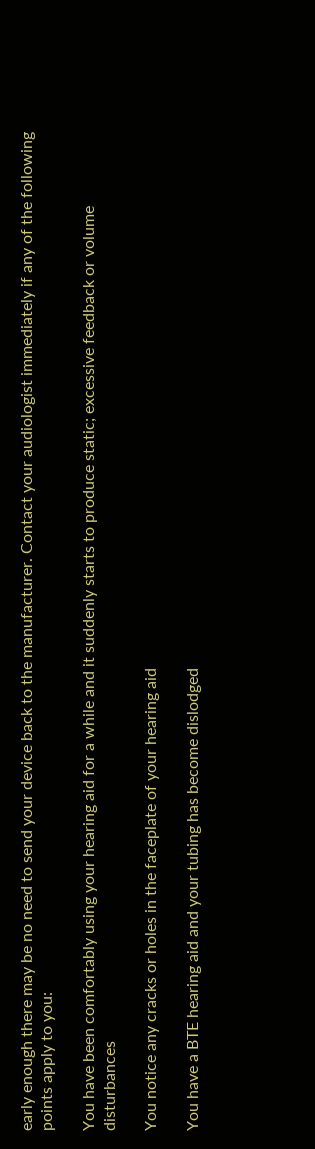early enough there may be no need to send your device back to the manufacturer. Contact your audiologist immediately if any of the following points apply to you:

You have been comfortably using your hearing aid for a while and it suddenly starts to produce static; excessive feedback or volume disturbances

You notice any cracks or holes in the faceplate of your hearing aid

You have a BTE hearing aid and your tubing has become dislodged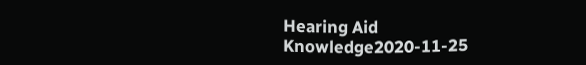Hearing Aid Knowledge2020-11-25